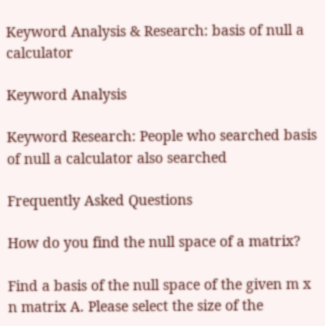Keyword Analysis & Research: basis of null a calculator

Keyword Analysis

Keyword Research: People who searched basis of null a calculator also searched

Frequently Asked Questions

How do you find the null space of a matrix?

Find a basis of the null space of the given m x n matrix A. Please select the size of the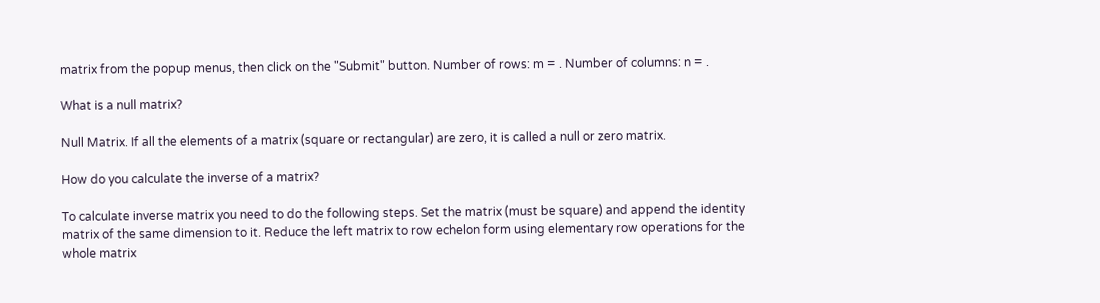matrix from the popup menus, then click on the "Submit" button. Number of rows: m = . Number of columns: n = .

What is a null matrix?

Null Matrix. If all the elements of a matrix (square or rectangular) are zero, it is called a null or zero matrix.

How do you calculate the inverse of a matrix?

To calculate inverse matrix you need to do the following steps. Set the matrix (must be square) and append the identity matrix of the same dimension to it. Reduce the left matrix to row echelon form using elementary row operations for the whole matrix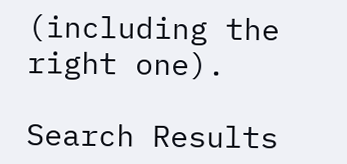(including the right one).

Search Results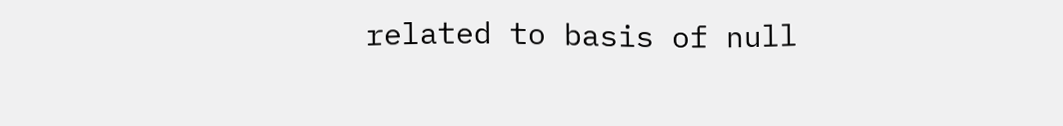related to basis of null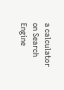a calculator on Search Engine